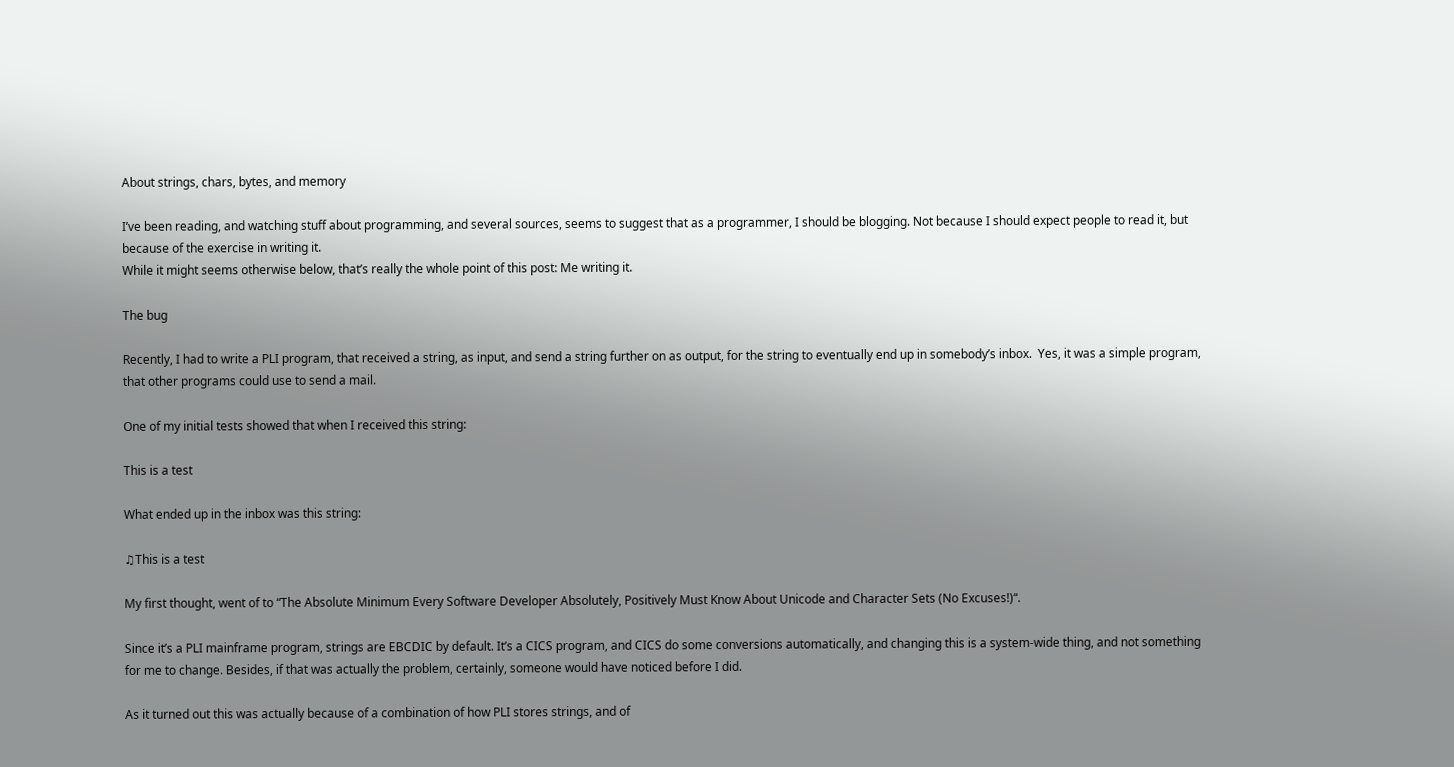About strings, chars, bytes, and memory

I’ve been reading, and watching stuff about programming, and several sources, seems to suggest that as a programmer, I should be blogging. Not because I should expect people to read it, but because of the exercise in writing it.
While it might seems otherwise below, that’s really the whole point of this post: Me writing it.

The bug

Recently, I had to write a PLI program, that received a string, as input, and send a string further on as output, for the string to eventually end up in somebody’s inbox.  Yes, it was a simple program, that other programs could use to send a mail.

One of my initial tests showed that when I received this string:

This is a test

What ended up in the inbox was this string:

♫This is a test

My first thought, went of to “The Absolute Minimum Every Software Developer Absolutely, Positively Must Know About Unicode and Character Sets (No Excuses!)“.

Since it’s a PLI mainframe program, strings are EBCDIC by default. It’s a CICS program, and CICS do some conversions automatically, and changing this is a system-wide thing, and not something for me to change. Besides, if that was actually the problem, certainly, someone would have noticed before I did.

As it turned out this was actually because of a combination of how PLI stores strings, and of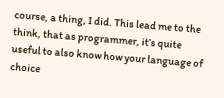course, a thing, I did. This lead me to the think, that as programmer, it’s quite useful to also know how your language of choice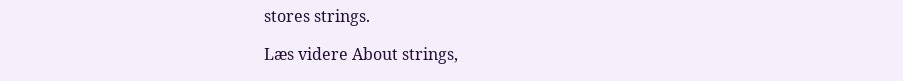stores strings.

Læs videre About strings,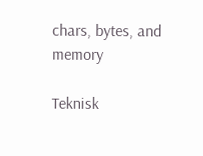chars, bytes, and memory

Teknisk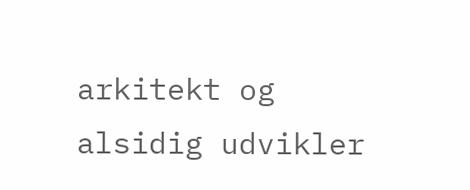arkitekt og alsidig udvikler